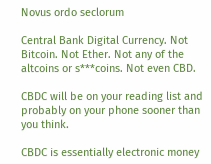Novus ordo seclorum

Central Bank Digital Currency. Not Bitcoin. Not Ether. Not any of the altcoins or s***coins. Not even CBD.

CBDC will be on your reading list and probably on your phone sooner than you think.

CBDC is essentially electronic money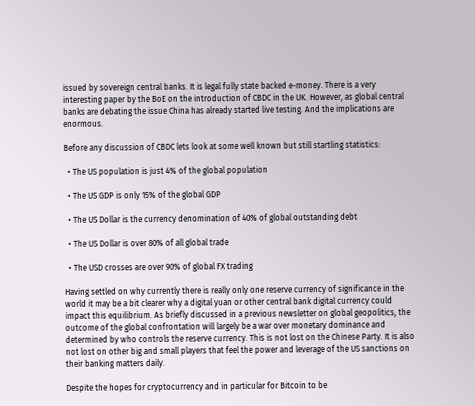issued by sovereign central banks. It is legal fully state backed e-money. There is a very interesting paper by the BoE on the introduction of CBDC in the UK. However, as global central banks are debating the issue China has already started live testing. And the implications are enormous.

Before any discussion of CBDC lets look at some well known but still startling statistics:

  • The US population is just 4% of the global population

  • The US GDP is only 15% of the global GDP

  • The US Dollar is the currency denomination of 40% of global outstanding debt

  • The US Dollar is over 80% of all global trade

  • The USD crosses are over 90% of global FX trading

Having settled on why currently there is really only one reserve currency of significance in the world it may be a bit clearer why a digital yuan or other central bank digital currency could impact this equilibrium. As briefly discussed in a previous newsletter on global geopolitics, the outcome of the global confrontation will largely be a war over monetary dominance and determined by who controls the reserve currency. This is not lost on the Chinese Party. It is also not lost on other big and small players that feel the power and leverage of the US sanctions on their banking matters daily.

Despite the hopes for cryptocurrency and in particular for Bitcoin to be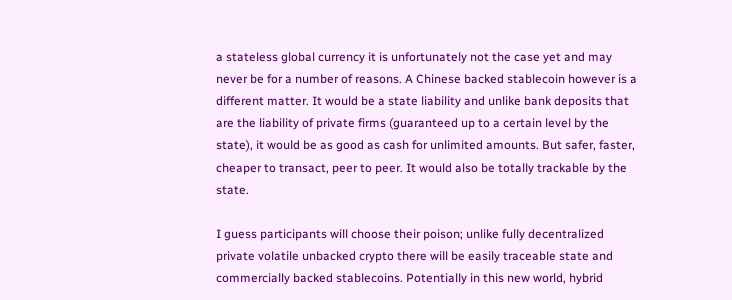a stateless global currency it is unfortunately not the case yet and may never be for a number of reasons. A Chinese backed stablecoin however is a different matter. It would be a state liability and unlike bank deposits that are the liability of private firms (guaranteed up to a certain level by the state), it would be as good as cash for unlimited amounts. But safer, faster, cheaper to transact, peer to peer. It would also be totally trackable by the state.

I guess participants will choose their poison; unlike fully decentralized private volatile unbacked crypto there will be easily traceable state and commercially backed stablecoins. Potentially in this new world, hybrid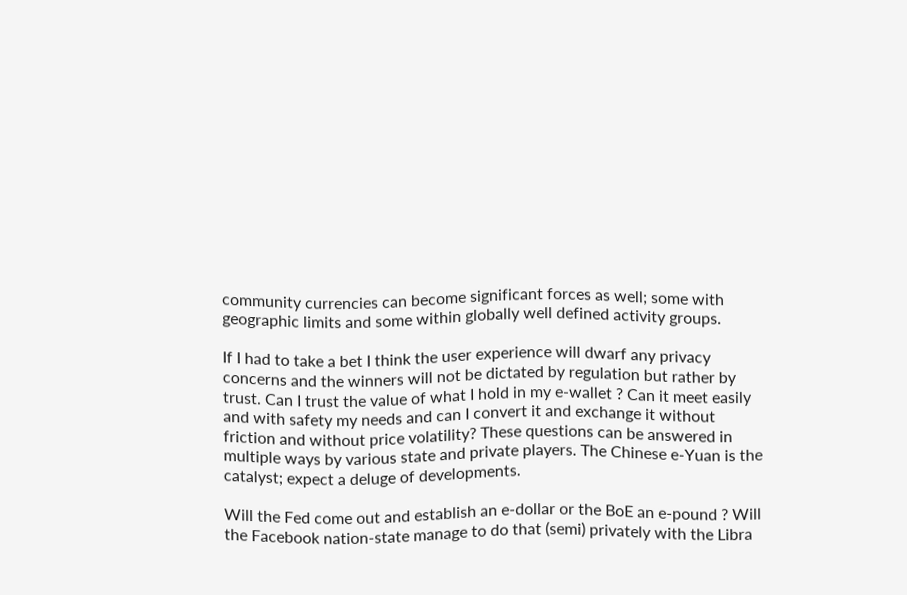community currencies can become significant forces as well; some with geographic limits and some within globally well defined activity groups.

If I had to take a bet I think the user experience will dwarf any privacy concerns and the winners will not be dictated by regulation but rather by trust. Can I trust the value of what I hold in my e-wallet ? Can it meet easily and with safety my needs and can I convert it and exchange it without friction and without price volatility? These questions can be answered in multiple ways by various state and private players. The Chinese e-Yuan is the catalyst; expect a deluge of developments.

Will the Fed come out and establish an e-dollar or the BoE an e-pound ? Will the Facebook nation-state manage to do that (semi) privately with the Libra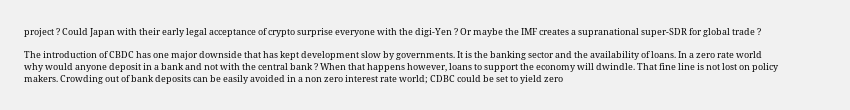project ? Could Japan with their early legal acceptance of crypto surprise everyone with the digi-Yen ? Or maybe the IMF creates a supranational super-SDR for global trade ?

The introduction of CBDC has one major downside that has kept development slow by governments. It is the banking sector and the availability of loans. In a zero rate world why would anyone deposit in a bank and not with the central bank ? When that happens however, loans to support the economy will dwindle. That fine line is not lost on policy makers. Crowding out of bank deposits can be easily avoided in a non zero interest rate world; CDBC could be set to yield zero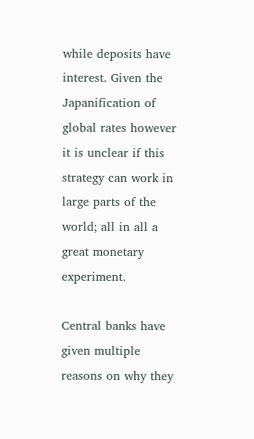while deposits have interest. Given the Japanification of global rates however it is unclear if this strategy can work in large parts of the world; all in all a great monetary experiment.

Central banks have given multiple reasons on why they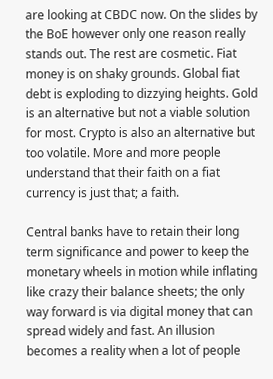are looking at CBDC now. On the slides by the BoE however only one reason really stands out. The rest are cosmetic. Fiat money is on shaky grounds. Global fiat debt is exploding to dizzying heights. Gold is an alternative but not a viable solution for most. Crypto is also an alternative but too volatile. More and more people understand that their faith on a fiat currency is just that; a faith.

Central banks have to retain their long term significance and power to keep the monetary wheels in motion while inflating like crazy their balance sheets; the only way forward is via digital money that can spread widely and fast. An illusion becomes a reality when a lot of people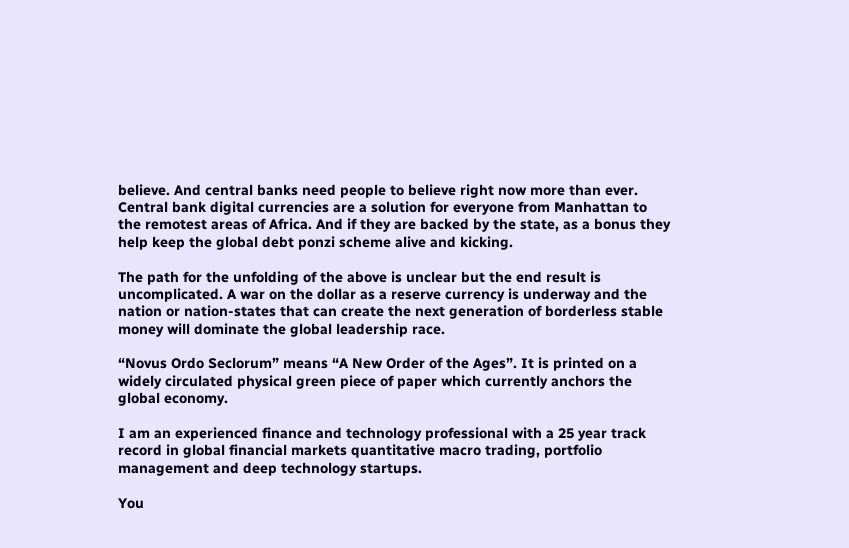believe. And central banks need people to believe right now more than ever. Central bank digital currencies are a solution for everyone from Manhattan to the remotest areas of Africa. And if they are backed by the state, as a bonus they help keep the global debt ponzi scheme alive and kicking.

The path for the unfolding of the above is unclear but the end result is uncomplicated. A war on the dollar as a reserve currency is underway and the nation or nation-states that can create the next generation of borderless stable money will dominate the global leadership race.

“Novus Ordo Seclorum” means “A New Order of the Ages”. It is printed on a widely circulated physical green piece of paper which currently anchors the global economy.

I am an experienced finance and technology professional with a 25 year track record in global financial markets quantitative macro trading, portfolio management and deep technology startups.

You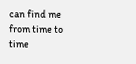can find me from time to time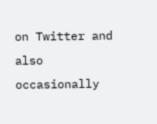on Twitter and also occasionally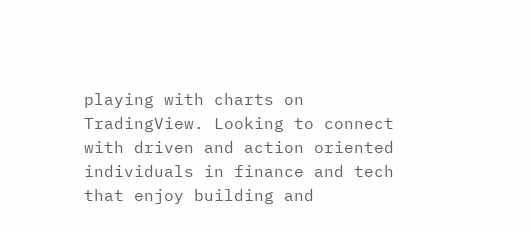playing with charts on TradingView. Looking to connect with driven and action oriented individuals in finance and tech that enjoy building and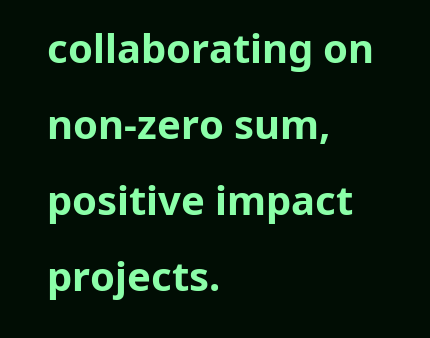collaborating on non-zero sum, positive impact projects.